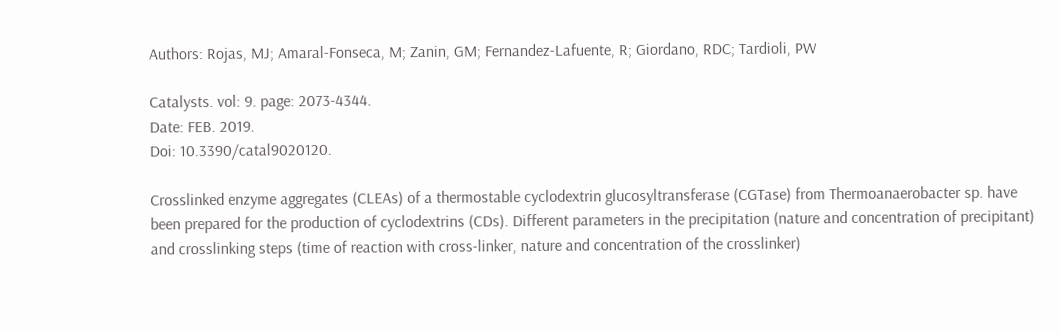Authors: Rojas, MJ; Amaral-Fonseca, M; Zanin, GM; Fernandez-Lafuente, R; Giordano, RDC; Tardioli, PW

Catalysts. vol: 9. page: 2073-4344.
Date: FEB. 2019.
Doi: 10.3390/catal9020120.

Crosslinked enzyme aggregates (CLEAs) of a thermostable cyclodextrin glucosyltransferase (CGTase) from Thermoanaerobacter sp. have been prepared for the production of cyclodextrins (CDs). Different parameters in the precipitation (nature and concentration of precipitant) and crosslinking steps (time of reaction with cross-linker, nature and concentration of the crosslinker)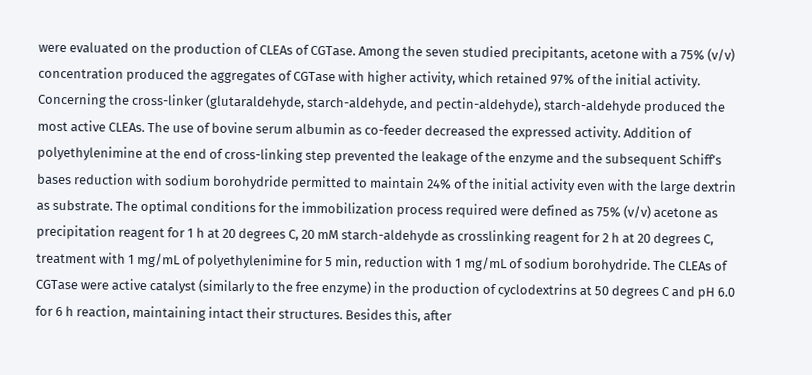were evaluated on the production of CLEAs of CGTase. Among the seven studied precipitants, acetone with a 75% (v/v) concentration produced the aggregates of CGTase with higher activity, which retained 97% of the initial activity. Concerning the cross-linker (glutaraldehyde, starch-aldehyde, and pectin-aldehyde), starch-aldehyde produced the most active CLEAs. The use of bovine serum albumin as co-feeder decreased the expressed activity. Addition of polyethylenimine at the end of cross-linking step prevented the leakage of the enzyme and the subsequent Schiff’s bases reduction with sodium borohydride permitted to maintain 24% of the initial activity even with the large dextrin as substrate. The optimal conditions for the immobilization process required were defined as 75% (v/v) acetone as precipitation reagent for 1 h at 20 degrees C, 20 mM starch-aldehyde as crosslinking reagent for 2 h at 20 degrees C, treatment with 1 mg/mL of polyethylenimine for 5 min, reduction with 1 mg/mL of sodium borohydride. The CLEAs of CGTase were active catalyst (similarly to the free enzyme) in the production of cyclodextrins at 50 degrees C and pH 6.0 for 6 h reaction, maintaining intact their structures. Besides this, after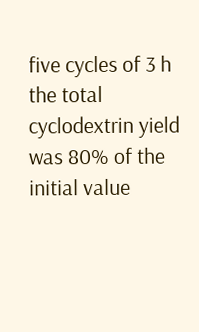five cycles of 3 h the total cyclodextrin yield was 80% of the initial value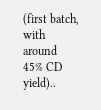(first batch, with around 45% CD yield)..